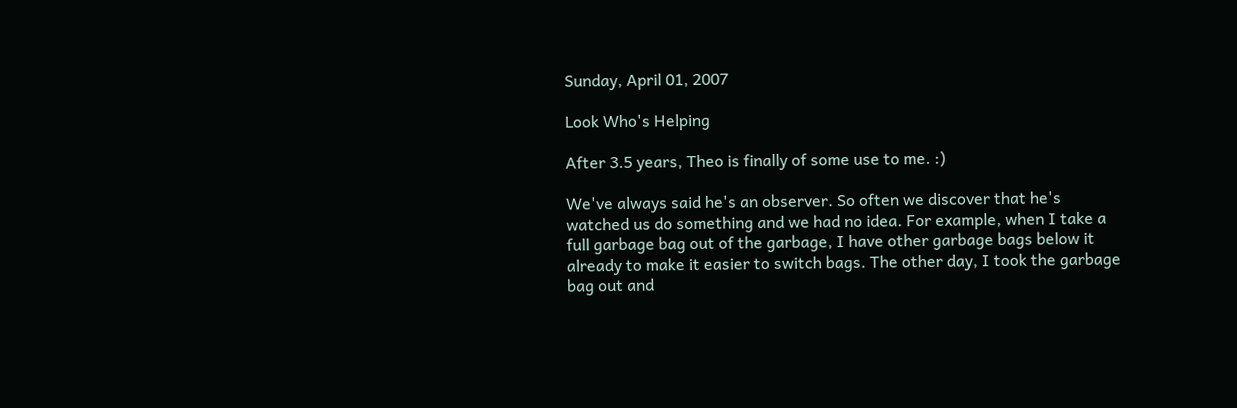Sunday, April 01, 2007

Look Who's Helping

After 3.5 years, Theo is finally of some use to me. :)

We've always said he's an observer. So often we discover that he's watched us do something and we had no idea. For example, when I take a full garbage bag out of the garbage, I have other garbage bags below it already to make it easier to switch bags. The other day, I took the garbage bag out and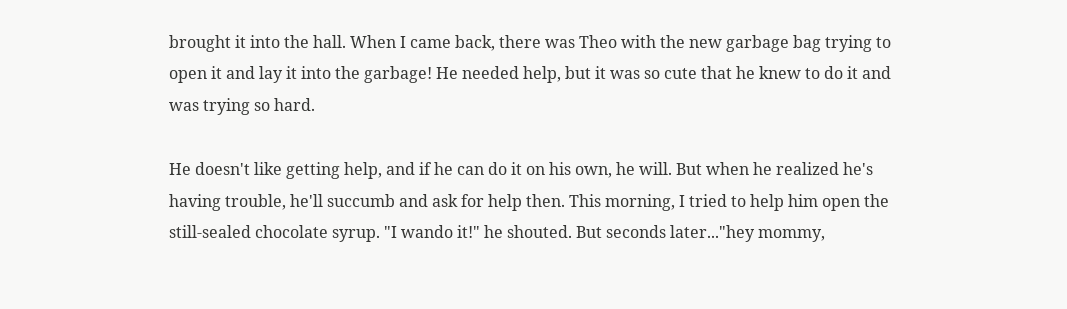brought it into the hall. When I came back, there was Theo with the new garbage bag trying to open it and lay it into the garbage! He needed help, but it was so cute that he knew to do it and was trying so hard.

He doesn't like getting help, and if he can do it on his own, he will. But when he realized he's having trouble, he'll succumb and ask for help then. This morning, I tried to help him open the still-sealed chocolate syrup. "I wando it!" he shouted. But seconds later..."hey mommy,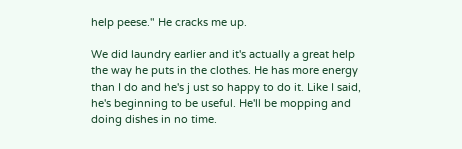help peese." He cracks me up.

We did laundry earlier and it's actually a great help the way he puts in the clothes. He has more energy than I do and he's j ust so happy to do it. Like I said, he's beginning to be useful. He'll be mopping and doing dishes in no time.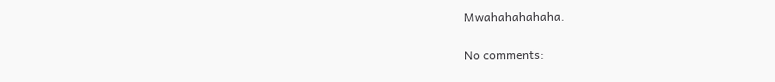Mwahahahahaha.

No comments: